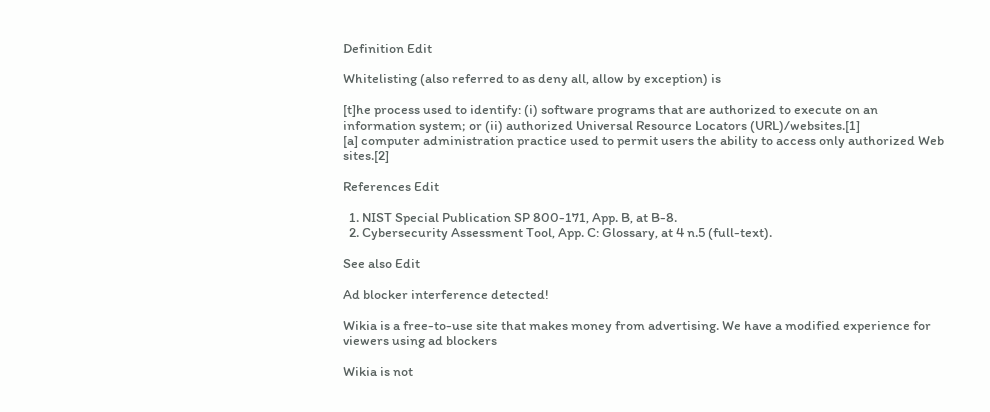Definition Edit

Whitelisting (also referred to as deny all, allow by exception) is

[t]he process used to identify: (i) software programs that are authorized to execute on an information system; or (ii) authorized Universal Resource Locators (URL)/websites.[1]
[a] computer administration practice used to permit users the ability to access only authorized Web sites.[2]

References Edit

  1. NIST Special Publication SP 800-171, App. B, at B-8.
  2. Cybersecurity Assessment Tool, App. C: Glossary, at 4 n.5 (full-text).

See also Edit

Ad blocker interference detected!

Wikia is a free-to-use site that makes money from advertising. We have a modified experience for viewers using ad blockers

Wikia is not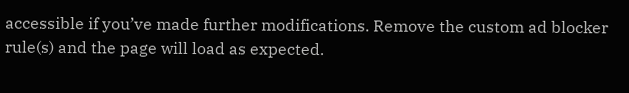accessible if you’ve made further modifications. Remove the custom ad blocker rule(s) and the page will load as expected.